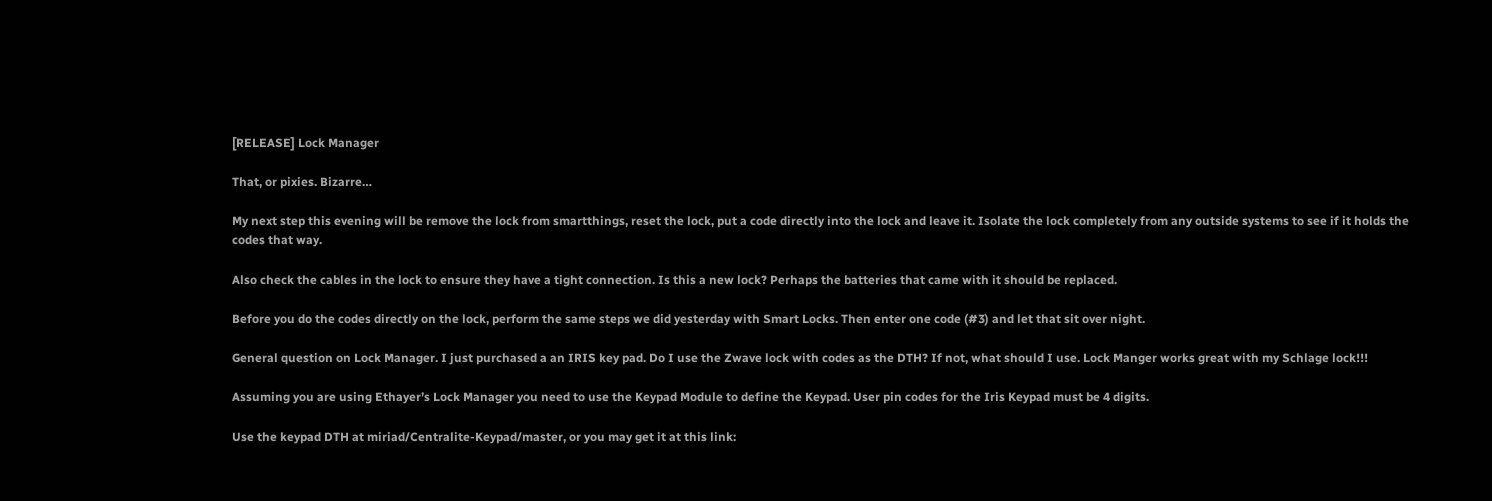[RELEASE] Lock Manager

That, or pixies. Bizarre…

My next step this evening will be remove the lock from smartthings, reset the lock, put a code directly into the lock and leave it. Isolate the lock completely from any outside systems to see if it holds the codes that way.

Also check the cables in the lock to ensure they have a tight connection. Is this a new lock? Perhaps the batteries that came with it should be replaced.

Before you do the codes directly on the lock, perform the same steps we did yesterday with Smart Locks. Then enter one code (#3) and let that sit over night.

General question on Lock Manager. I just purchased a an IRIS key pad. Do I use the Zwave lock with codes as the DTH? If not, what should I use. Lock Manger works great with my Schlage lock!!!

Assuming you are using Ethayer’s Lock Manager you need to use the Keypad Module to define the Keypad. User pin codes for the Iris Keypad must be 4 digits.

Use the keypad DTH at miriad/Centralite-Keypad/master, or you may get it at this link: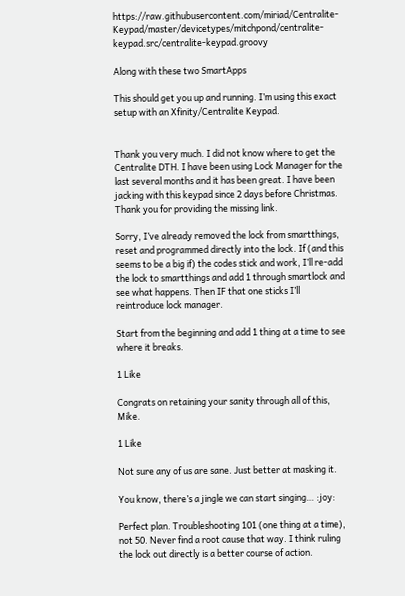https://raw.githubusercontent.com/miriad/Centralite-Keypad/master/devicetypes/mitchpond/centralite-keypad.src/centralite-keypad.groovy

Along with these two SmartApps

This should get you up and running. I’m using this exact setup with an Xfinity/Centralite Keypad.


Thank you very much. I did not know where to get the Centralite DTH. I have been using Lock Manager for the last several months and it has been great. I have been jacking with this keypad since 2 days before Christmas. Thank you for providing the missing link.

Sorry, I’ve already removed the lock from smartthings, reset and programmed directly into the lock. If (and this seems to be a big if) the codes stick and work, I’ll re-add the lock to smartthings and add 1 through smartlock and see what happens. Then IF that one sticks I’ll reintroduce lock manager.

Start from the beginning and add 1 thing at a time to see where it breaks.

1 Like

Congrats on retaining your sanity through all of this, Mike.

1 Like

Not sure any of us are sane. Just better at masking it.

You know, there’s a jingle we can start singing… :joy:

Perfect plan. Troubleshooting 101 (one thing at a time), not 50. Never find a root cause that way. I think ruling the lock out directly is a better course of action.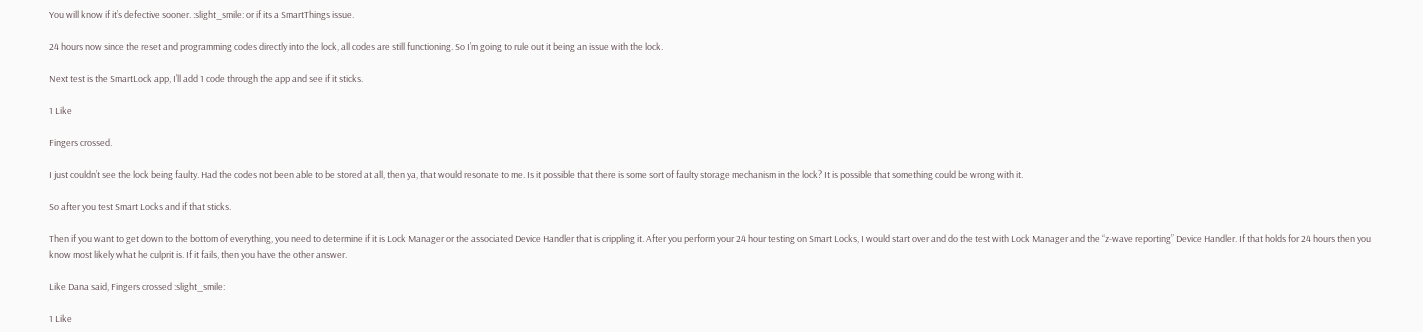You will know if it’s defective sooner. :slight_smile: or if its a SmartThings issue.

24 hours now since the reset and programming codes directly into the lock, all codes are still functioning. So I’m going to rule out it being an issue with the lock.

Next test is the SmartLock app, I’ll add 1 code through the app and see if it sticks.

1 Like

Fingers crossed.

I just couldn’t see the lock being faulty. Had the codes not been able to be stored at all, then ya, that would resonate to me. Is it possible that there is some sort of faulty storage mechanism in the lock? It is possible that something could be wrong with it.

So after you test Smart Locks and if that sticks.

Then if you want to get down to the bottom of everything, you need to determine if it is Lock Manager or the associated Device Handler that is crippling it. After you perform your 24 hour testing on Smart Locks, I would start over and do the test with Lock Manager and the “z-wave reporting” Device Handler. If that holds for 24 hours then you know most likely what he culprit is. If it fails, then you have the other answer.

Like Dana said, Fingers crossed :slight_smile:

1 Like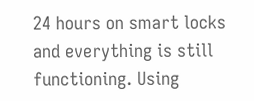24 hours on smart locks and everything is still functioning. Using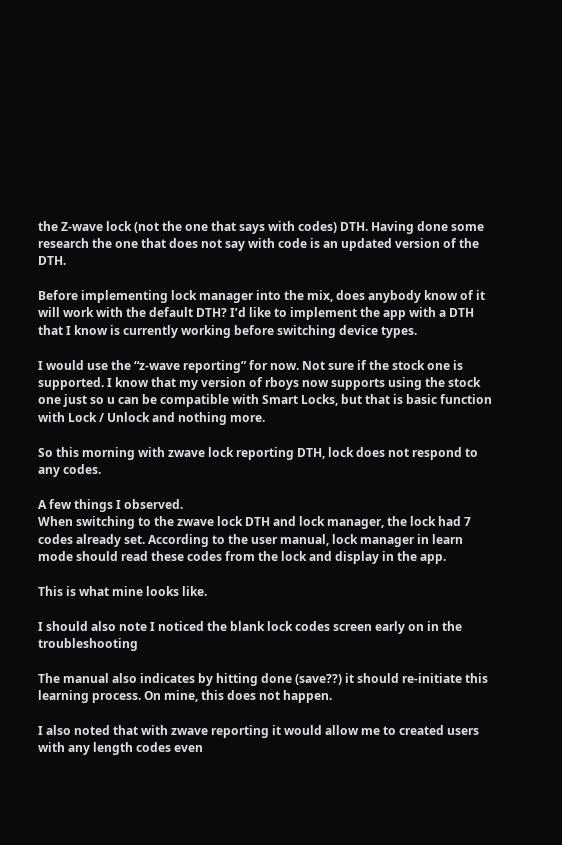the Z-wave lock (not the one that says with codes) DTH. Having done some research the one that does not say with code is an updated version of the DTH.

Before implementing lock manager into the mix, does anybody know of it will work with the default DTH? I’d like to implement the app with a DTH that I know is currently working before switching device types.

I would use the “z-wave reporting” for now. Not sure if the stock one is supported. I know that my version of rboys now supports using the stock one just so u can be compatible with Smart Locks, but that is basic function with Lock / Unlock and nothing more.

So this morning with zwave lock reporting DTH, lock does not respond to any codes.

A few things I observed.
When switching to the zwave lock DTH and lock manager, the lock had 7 codes already set. According to the user manual, lock manager in learn mode should read these codes from the lock and display in the app.

This is what mine looks like.

I should also note I noticed the blank lock codes screen early on in the troubleshooting

The manual also indicates by hitting done (save??) it should re-initiate this learning process. On mine, this does not happen.

I also noted that with zwave reporting it would allow me to created users with any length codes even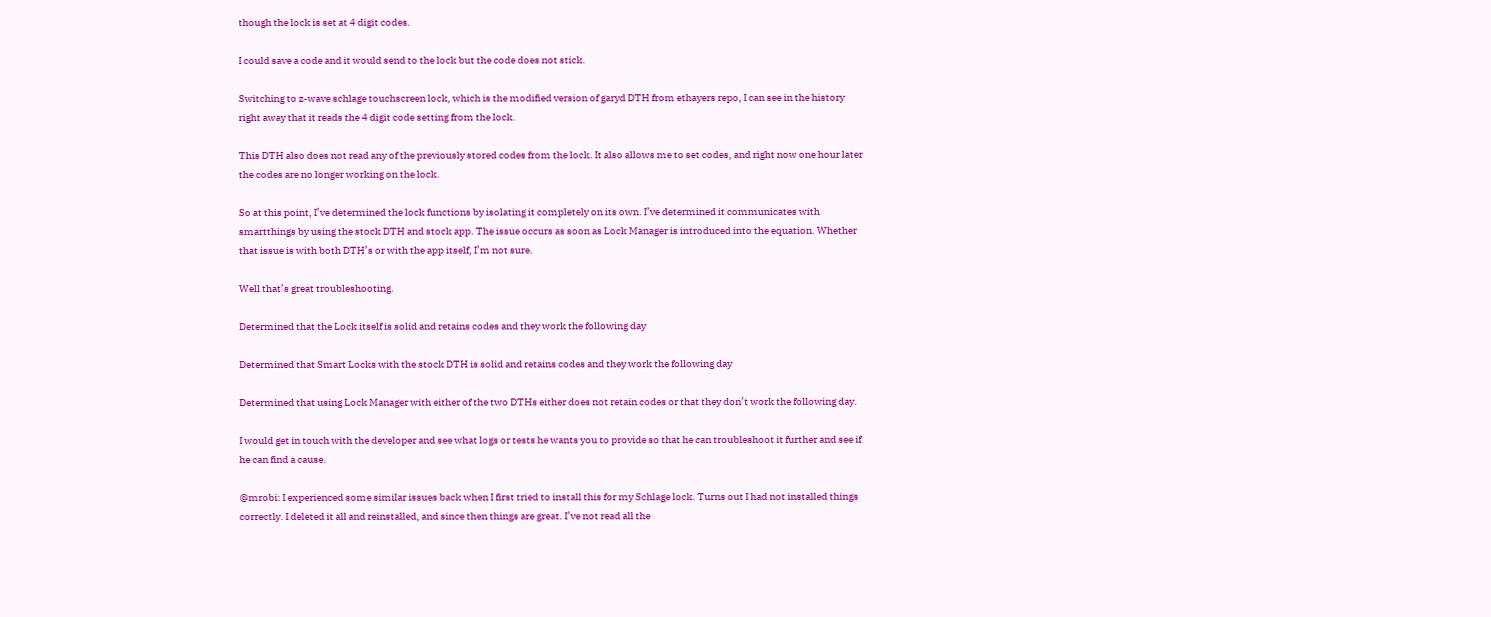though the lock is set at 4 digit codes.

I could save a code and it would send to the lock but the code does not stick.

Switching to z-wave schlage touchscreen lock, which is the modified version of garyd DTH from ethayers repo, I can see in the history right away that it reads the 4 digit code setting from the lock.

This DTH also does not read any of the previously stored codes from the lock. It also allows me to set codes, and right now one hour later the codes are no longer working on the lock.

So at this point, I’ve determined the lock functions by isolating it completely on its own. I’ve determined it communicates with smartthings by using the stock DTH and stock app. The issue occurs as soon as Lock Manager is introduced into the equation. Whether that issue is with both DTH’s or with the app itself, I’m not sure.

Well that’s great troubleshooting.

Determined that the Lock itself is solid and retains codes and they work the following day

Determined that Smart Locks with the stock DTH is solid and retains codes and they work the following day

Determined that using Lock Manager with either of the two DTHs either does not retain codes or that they don’t work the following day.

I would get in touch with the developer and see what logs or tests he wants you to provide so that he can troubleshoot it further and see if he can find a cause.

@mrobi: I experienced some similar issues back when I first tried to install this for my Schlage lock. Turns out I had not installed things correctly. I deleted it all and reinstalled, and since then things are great. I’ve not read all the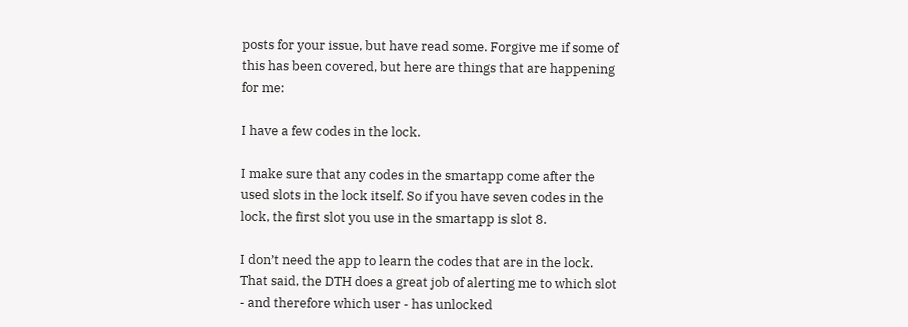posts for your issue, but have read some. Forgive me if some of this has been covered, but here are things that are happening for me:

I have a few codes in the lock.

I make sure that any codes in the smartapp come after the used slots in the lock itself. So if you have seven codes in the lock, the first slot you use in the smartapp is slot 8.

I don’t need the app to learn the codes that are in the lock. That said, the DTH does a great job of alerting me to which slot - and therefore which user - has unlocked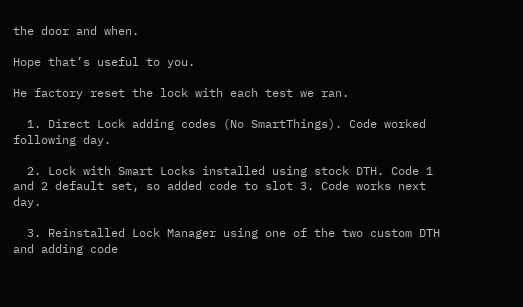the door and when.

Hope that’s useful to you.

He factory reset the lock with each test we ran.

  1. Direct Lock adding codes (No SmartThings). Code worked following day.

  2. Lock with Smart Locks installed using stock DTH. Code 1 and 2 default set, so added code to slot 3. Code works next day.

  3. Reinstalled Lock Manager using one of the two custom DTH and adding code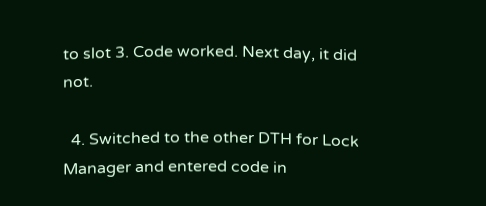to slot 3. Code worked. Next day, it did not.

  4. Switched to the other DTH for Lock Manager and entered code in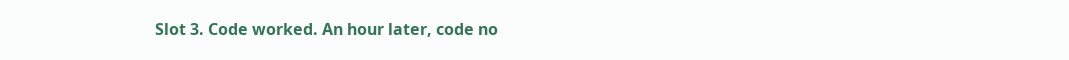Slot 3. Code worked. An hour later, code no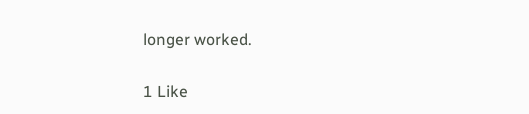longer worked.

1 Like